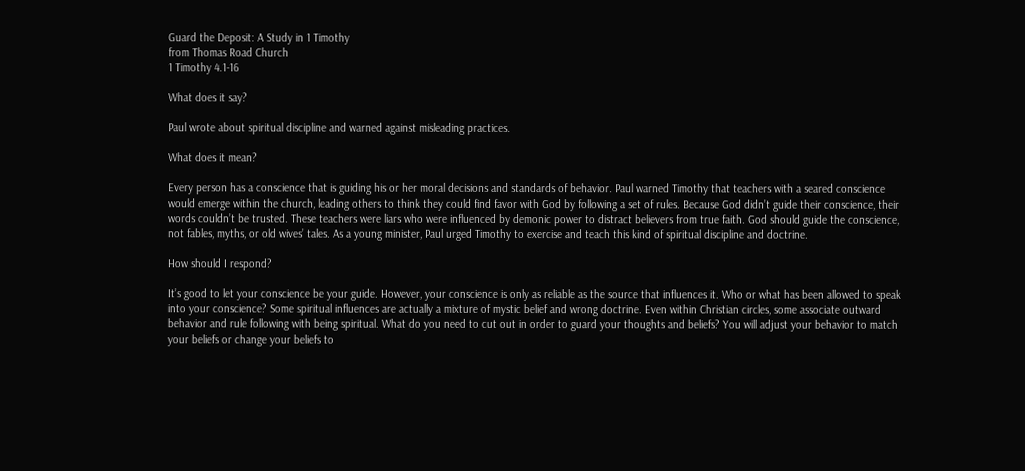Guard the Deposit: A Study in 1 Timothy
from Thomas Road Church
1 Timothy 4.1-16

What does it say?

Paul wrote about spiritual discipline and warned against misleading practices.

What does it mean?

Every person has a conscience that is guiding his or her moral decisions and standards of behavior. Paul warned Timothy that teachers with a seared conscience would emerge within the church, leading others to think they could find favor with God by following a set of rules. Because God didn’t guide their conscience, their words couldn’t be trusted. These teachers were liars who were influenced by demonic power to distract believers from true faith. God should guide the conscience, not fables, myths, or old wives’ tales. As a young minister, Paul urged Timothy to exercise and teach this kind of spiritual discipline and doctrine.

How should I respond?

It’s good to let your conscience be your guide. However, your conscience is only as reliable as the source that influences it. Who or what has been allowed to speak into your conscience? Some spiritual influences are actually a mixture of mystic belief and wrong doctrine. Even within Christian circles, some associate outward behavior and rule following with being spiritual. What do you need to cut out in order to guard your thoughts and beliefs? You will adjust your behavior to match your beliefs or change your beliefs to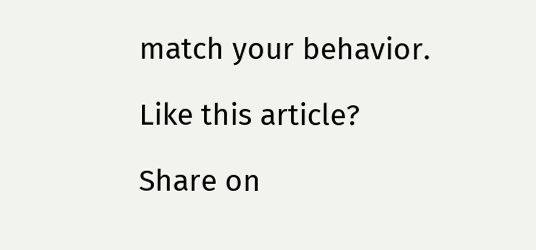match your behavior.

Like this article?

Share on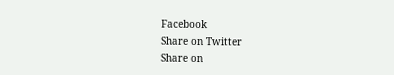Facebook
Share on Twitter
Share on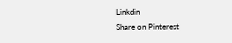Linkdin
Share on Pinterest